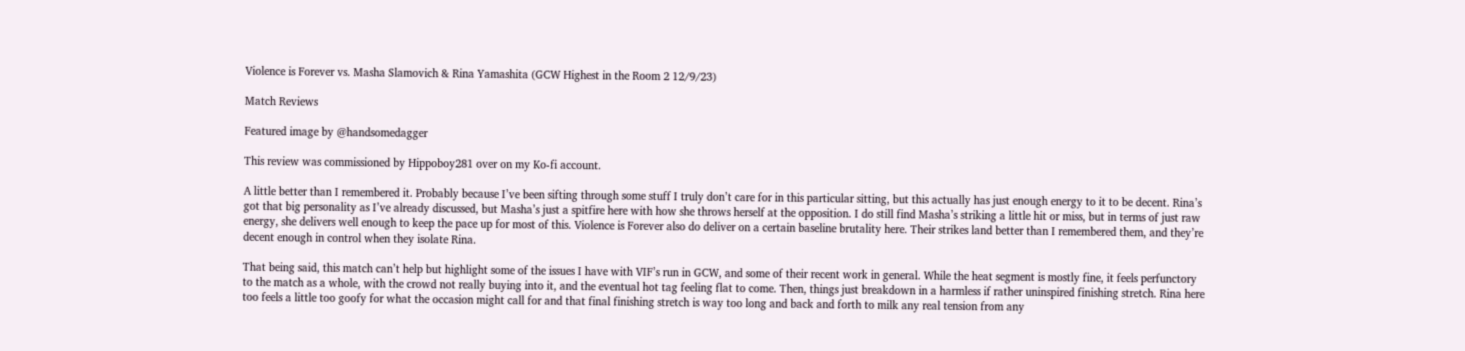Violence is Forever vs. Masha Slamovich & Rina Yamashita (GCW Highest in the Room 2 12/9/23)

Match Reviews

Featured image by @handsomedagger

This review was commissioned by Hippoboy281 over on my Ko-fi account.

A little better than I remembered it. Probably because I’ve been sifting through some stuff I truly don’t care for in this particular sitting, but this actually has just enough energy to it to be decent. Rina’s got that big personality as I’ve already discussed, but Masha’s just a spitfire here with how she throws herself at the opposition. I do still find Masha’s striking a little hit or miss, but in terms of just raw energy, she delivers well enough to keep the pace up for most of this. Violence is Forever also do deliver on a certain baseline brutality here. Their strikes land better than I remembered them, and they’re decent enough in control when they isolate Rina.

That being said, this match can’t help but highlight some of the issues I have with VIF’s run in GCW, and some of their recent work in general. While the heat segment is mostly fine, it feels perfunctory to the match as a whole, with the crowd not really buying into it, and the eventual hot tag feeling flat to come. Then, things just breakdown in a harmless if rather uninspired finishing stretch. Rina here too feels a little too goofy for what the occasion might call for and that final finishing stretch is way too long and back and forth to milk any real tension from any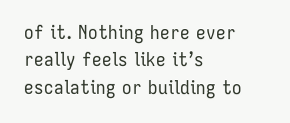of it. Nothing here ever really feels like it’s escalating or building to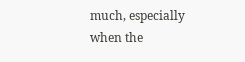much, especially when the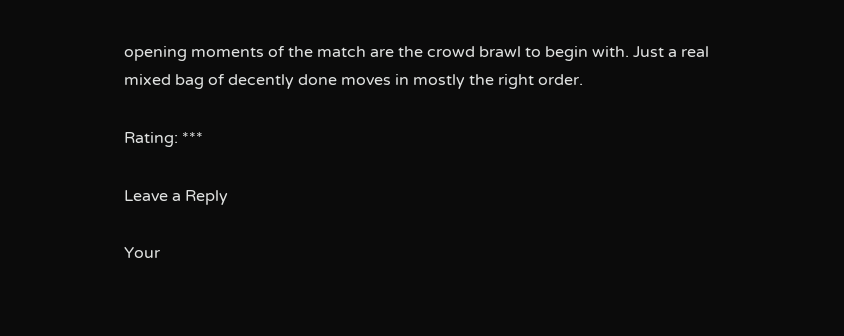opening moments of the match are the crowd brawl to begin with. Just a real mixed bag of decently done moves in mostly the right order.

Rating: ***

Leave a Reply

Your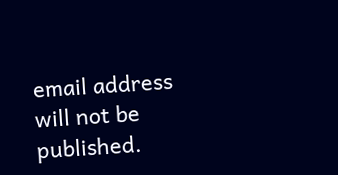email address will not be published.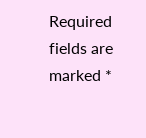Required fields are marked *